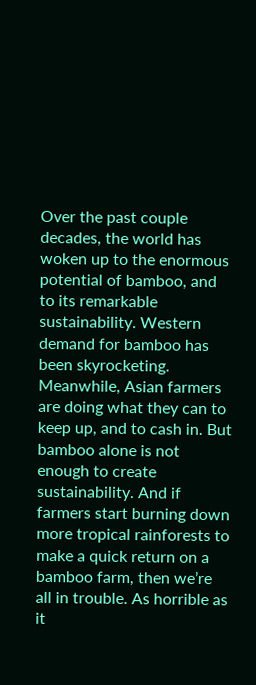Over the past couple decades, the world has woken up to the enormous potential of bamboo, and to its remarkable sustainability. Western demand for bamboo has been skyrocketing. Meanwhile, Asian farmers are doing what they can to keep up, and to cash in. But bamboo alone is not enough to create sustainability. And if farmers start burning down more tropical rainforests to make a quick return on a bamboo farm, then we’re all in trouble. As horrible as it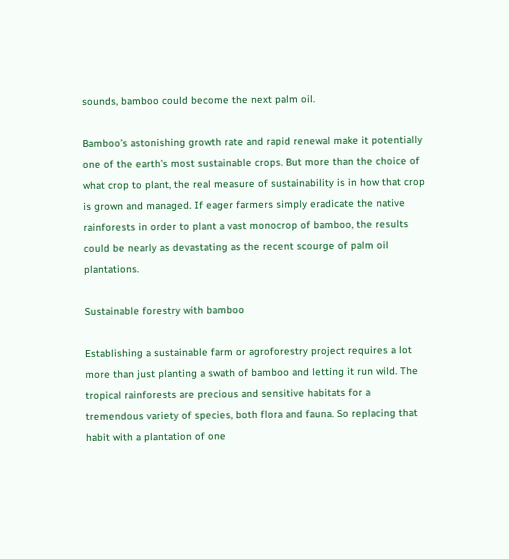sounds, bamboo could become the next palm oil.

Bamboo’s astonishing growth rate and rapid renewal make it potentially one of the earth’s most sustainable crops. But more than the choice of what crop to plant, the real measure of sustainability is in how that crop is grown and managed. If eager farmers simply eradicate the native rainforests in order to plant a vast monocrop of bamboo, the results could be nearly as devastating as the recent scourge of palm oil plantations.

Sustainable forestry with bamboo

Establishing a sustainable farm or agroforestry project requires a lot more than just planting a swath of bamboo and letting it run wild. The tropical rainforests are precious and sensitive habitats for a tremendous variety of species, both flora and fauna. So replacing that habit with a plantation of one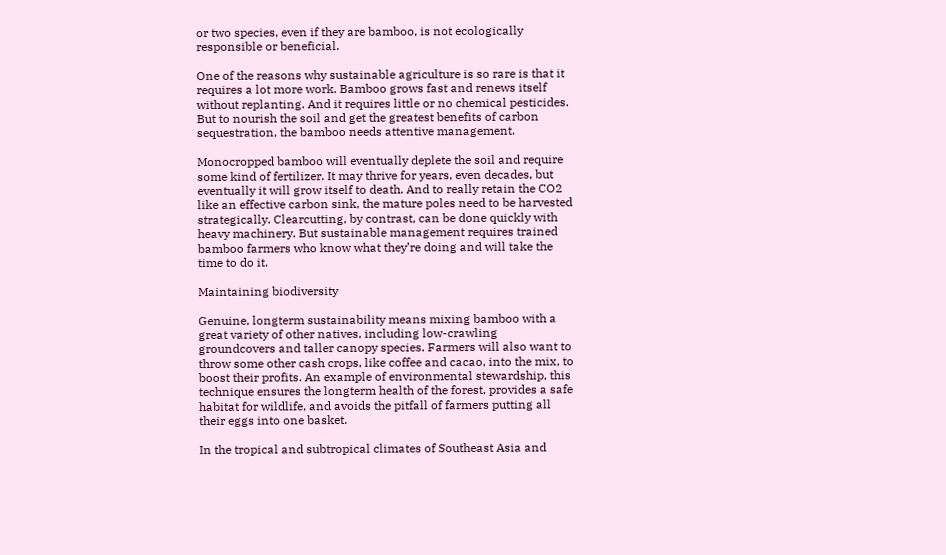or two species, even if they are bamboo, is not ecologically responsible or beneficial.

One of the reasons why sustainable agriculture is so rare is that it requires a lot more work. Bamboo grows fast and renews itself without replanting. And it requires little or no chemical pesticides. But to nourish the soil and get the greatest benefits of carbon sequestration, the bamboo needs attentive management.

Monocropped bamboo will eventually deplete the soil and require some kind of fertilizer. It may thrive for years, even decades, but eventually it will grow itself to death. And to really retain the CO2 like an effective carbon sink, the mature poles need to be harvested strategically. Clearcutting, by contrast, can be done quickly with heavy machinery. But sustainable management requires trained bamboo farmers who know what they’re doing and will take the time to do it.

Maintaining biodiversity

Genuine, longterm sustainability means mixing bamboo with a great variety of other natives, including low-crawling groundcovers and taller canopy species. Farmers will also want to throw some other cash crops, like coffee and cacao, into the mix, to boost their profits. An example of environmental stewardship, this technique ensures the longterm health of the forest, provides a safe habitat for wildlife, and avoids the pitfall of farmers putting all their eggs into one basket.

In the tropical and subtropical climates of Southeast Asia and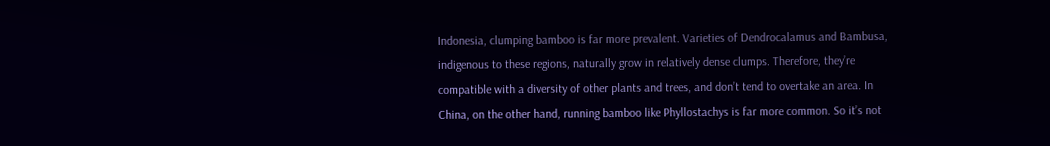Indonesia, clumping bamboo is far more prevalent. Varieties of Dendrocalamus and Bambusa, indigenous to these regions, naturally grow in relatively dense clumps. Therefore, they’re compatible with a diversity of other plants and trees, and don’t tend to overtake an area. In China, on the other hand, running bamboo like Phyllostachys is far more common. So it’s not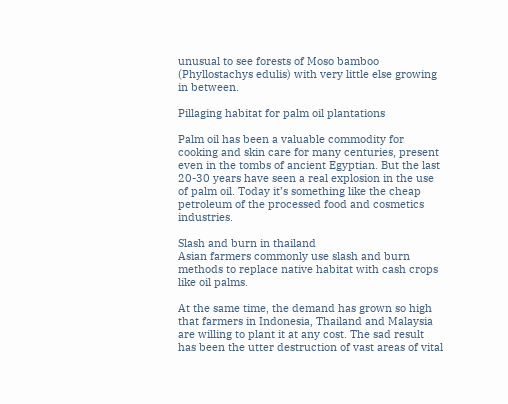unusual to see forests of Moso bamboo (Phyllostachys edulis) with very little else growing in between.

Pillaging habitat for palm oil plantations

Palm oil has been a valuable commodity for cooking and skin care for many centuries, present even in the tombs of ancient Egyptian. But the last 20-30 years have seen a real explosion in the use of palm oil. Today it’s something like the cheap petroleum of the processed food and cosmetics industries.

Slash and burn in thailand
Asian farmers commonly use slash and burn methods to replace native habitat with cash crops like oil palms.

At the same time, the demand has grown so high that farmers in Indonesia, Thailand and Malaysia are willing to plant it at any cost. The sad result has been the utter destruction of vast areas of vital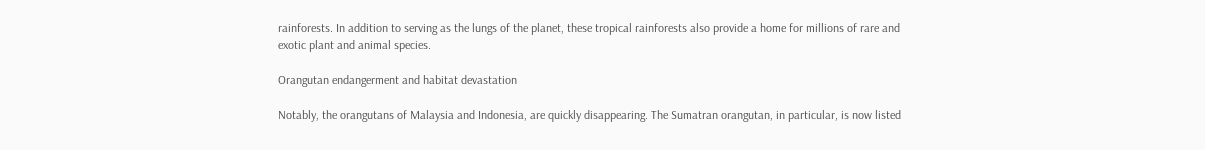rainforests. In addition to serving as the lungs of the planet, these tropical rainforests also provide a home for millions of rare and exotic plant and animal species.

Orangutan endangerment and habitat devastation

Notably, the orangutans of Malaysia and Indonesia, are quickly disappearing. The Sumatran orangutan, in particular, is now listed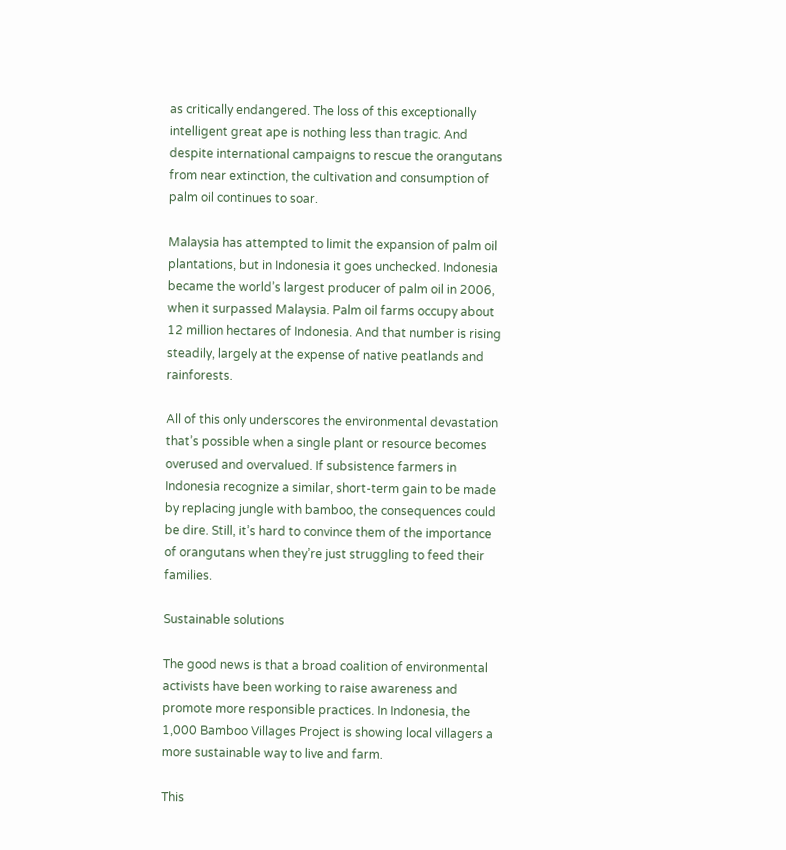as critically endangered. The loss of this exceptionally intelligent great ape is nothing less than tragic. And despite international campaigns to rescue the orangutans from near extinction, the cultivation and consumption of palm oil continues to soar.

Malaysia has attempted to limit the expansion of palm oil plantations, but in Indonesia it goes unchecked. Indonesia became the world’s largest producer of palm oil in 2006, when it surpassed Malaysia. Palm oil farms occupy about 12 million hectares of Indonesia. And that number is rising steadily, largely at the expense of native peatlands and rainforests.

All of this only underscores the environmental devastation that’s possible when a single plant or resource becomes overused and overvalued. If subsistence farmers in Indonesia recognize a similar, short-term gain to be made by replacing jungle with bamboo, the consequences could be dire. Still, it’s hard to convince them of the importance of orangutans when they’re just struggling to feed their families.

Sustainable solutions

The good news is that a broad coalition of environmental activists have been working to raise awareness and promote more responsible practices. In Indonesia, the 1,000 Bamboo Villages Project is showing local villagers a more sustainable way to live and farm.

This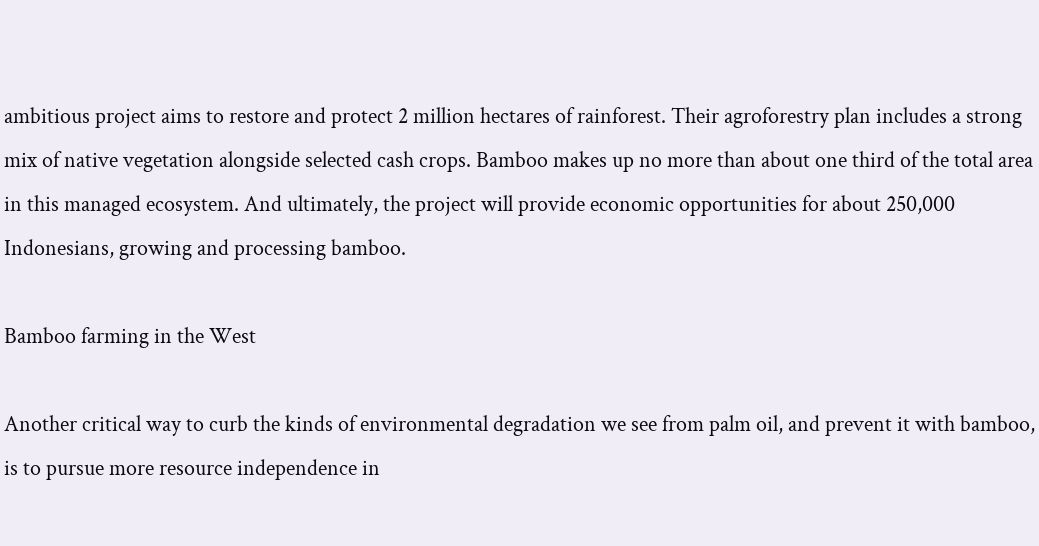ambitious project aims to restore and protect 2 million hectares of rainforest. Their agroforestry plan includes a strong mix of native vegetation alongside selected cash crops. Bamboo makes up no more than about one third of the total area in this managed ecosystem. And ultimately, the project will provide economic opportunities for about 250,000 Indonesians, growing and processing bamboo.

Bamboo farming in the West

Another critical way to curb the kinds of environmental degradation we see from palm oil, and prevent it with bamboo, is to pursue more resource independence in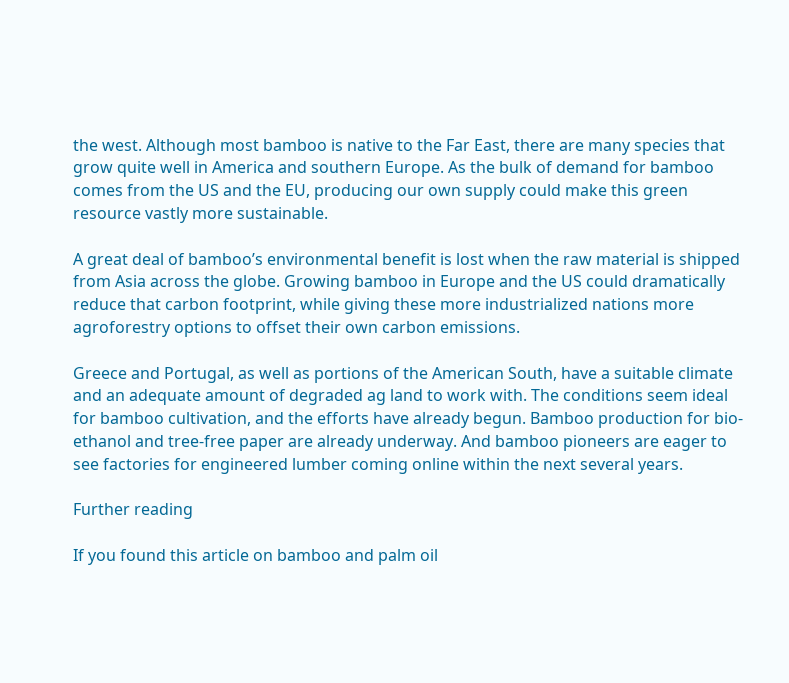the west. Although most bamboo is native to the Far East, there are many species that grow quite well in America and southern Europe. As the bulk of demand for bamboo comes from the US and the EU, producing our own supply could make this green resource vastly more sustainable.

A great deal of bamboo’s environmental benefit is lost when the raw material is shipped from Asia across the globe. Growing bamboo in Europe and the US could dramatically reduce that carbon footprint, while giving these more industrialized nations more agroforestry options to offset their own carbon emissions.

Greece and Portugal, as well as portions of the American South, have a suitable climate and an adequate amount of degraded ag land to work with. The conditions seem ideal for bamboo cultivation, and the efforts have already begun. Bamboo production for bio-ethanol and tree-free paper are already underway. And bamboo pioneers are eager to see factories for engineered lumber coming online within the next several years.

Further reading

If you found this article on bamboo and palm oil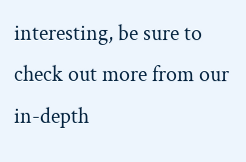interesting, be sure to check out more from our in-depth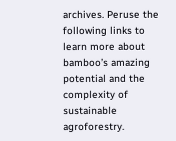archives. Peruse the following links to learn more about bamboo’s amazing potential and the complexity of sustainable agroforestry.